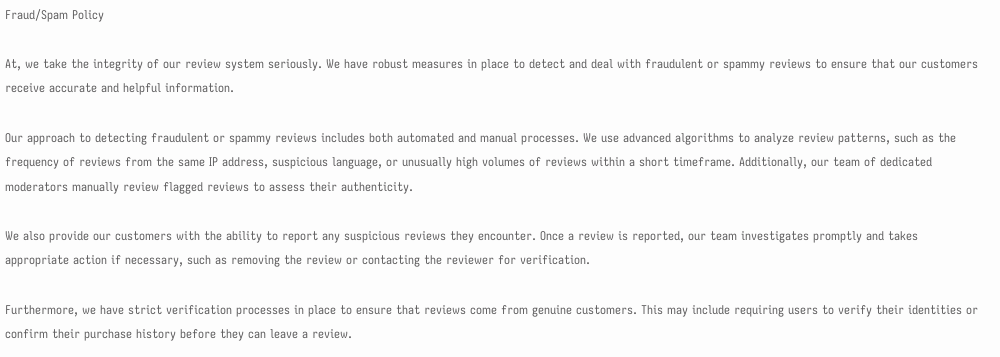Fraud/Spam Policy

At, we take the integrity of our review system seriously. We have robust measures in place to detect and deal with fraudulent or spammy reviews to ensure that our customers receive accurate and helpful information.

Our approach to detecting fraudulent or spammy reviews includes both automated and manual processes. We use advanced algorithms to analyze review patterns, such as the frequency of reviews from the same IP address, suspicious language, or unusually high volumes of reviews within a short timeframe. Additionally, our team of dedicated moderators manually review flagged reviews to assess their authenticity.

We also provide our customers with the ability to report any suspicious reviews they encounter. Once a review is reported, our team investigates promptly and takes appropriate action if necessary, such as removing the review or contacting the reviewer for verification.

Furthermore, we have strict verification processes in place to ensure that reviews come from genuine customers. This may include requiring users to verify their identities or confirm their purchase history before they can leave a review.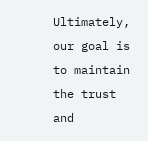Ultimately, our goal is to maintain the trust and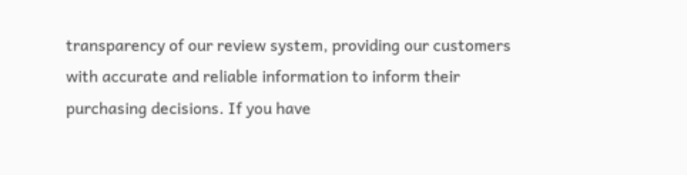transparency of our review system, providing our customers with accurate and reliable information to inform their purchasing decisions. If you have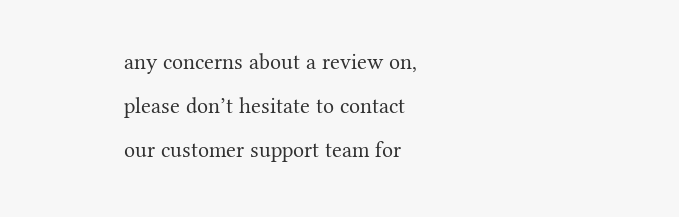any concerns about a review on, please don’t hesitate to contact our customer support team for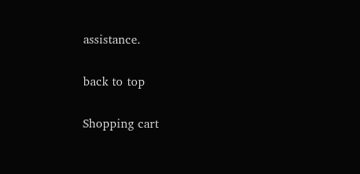assistance.

back to top

Shopping cart